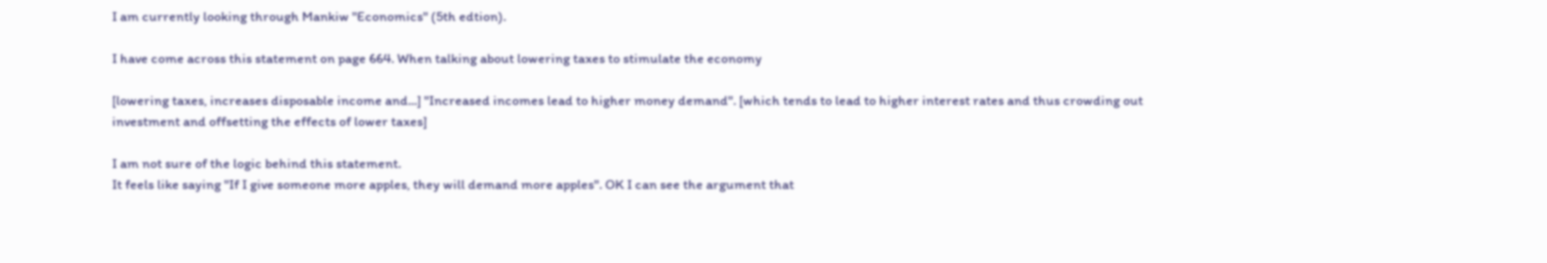I am currently looking through Mankiw "Economics" (5th edtion).

I have come across this statement on page 664. When talking about lowering taxes to stimulate the economy

[lowering taxes, increases disposable income and...] "Increased incomes lead to higher money demand". [which tends to lead to higher interest rates and thus crowding out investment and offsetting the effects of lower taxes]

I am not sure of the logic behind this statement.
It feels like saying "If I give someone more apples, they will demand more apples". OK I can see the argument that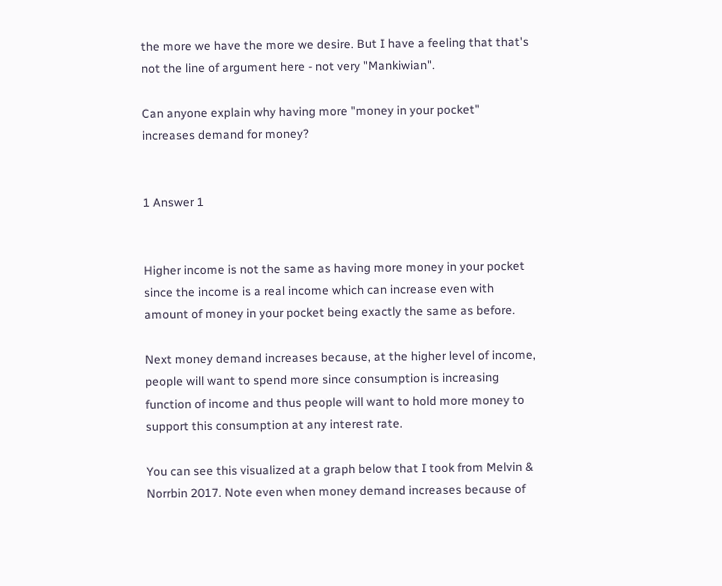the more we have the more we desire. But I have a feeling that that's not the line of argument here - not very "Mankiwian".

Can anyone explain why having more "money in your pocket" increases demand for money?


1 Answer 1


Higher income is not the same as having more money in your pocket since the income is a real income which can increase even with amount of money in your pocket being exactly the same as before.

Next money demand increases because, at the higher level of income, people will want to spend more since consumption is increasing function of income and thus people will want to hold more money to support this consumption at any interest rate.

You can see this visualized at a graph below that I took from Melvin & Norrbin 2017. Note even when money demand increases because of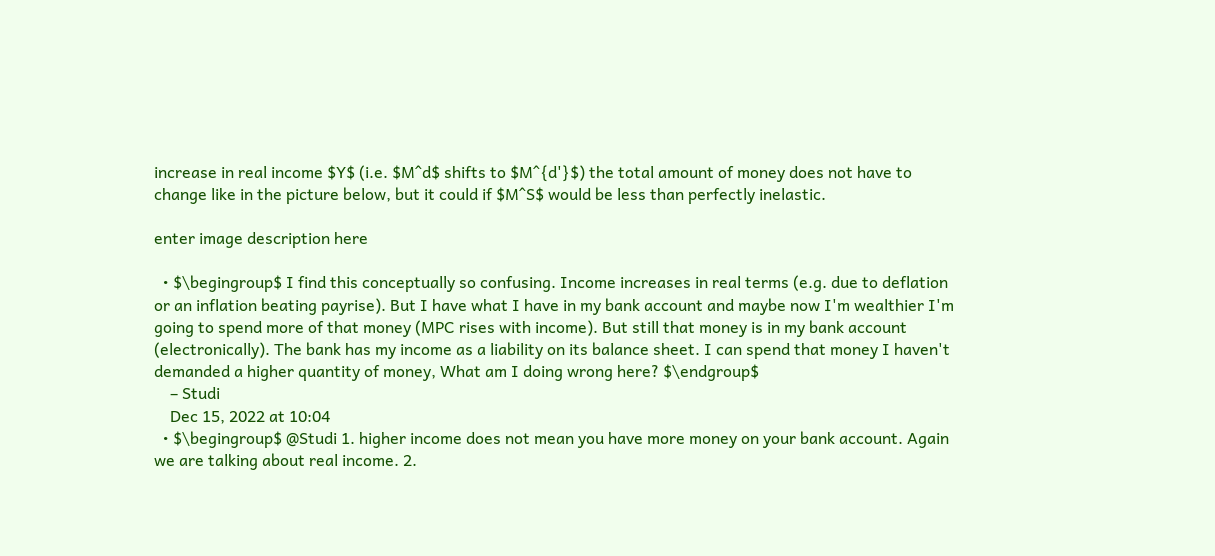increase in real income $Y$ (i.e. $M^d$ shifts to $M^{d'}$) the total amount of money does not have to change like in the picture below, but it could if $M^S$ would be less than perfectly inelastic.

enter image description here

  • $\begingroup$ I find this conceptually so confusing. Income increases in real terms (e.g. due to deflation or an inflation beating payrise). But I have what I have in my bank account and maybe now I'm wealthier I'm going to spend more of that money (MPC rises with income). But still that money is in my bank account (electronically). The bank has my income as a liability on its balance sheet. I can spend that money I haven't demanded a higher quantity of money, What am I doing wrong here? $\endgroup$
    – Studi
    Dec 15, 2022 at 10:04
  • $\begingroup$ @Studi 1. higher income does not mean you have more money on your bank account. Again we are talking about real income. 2.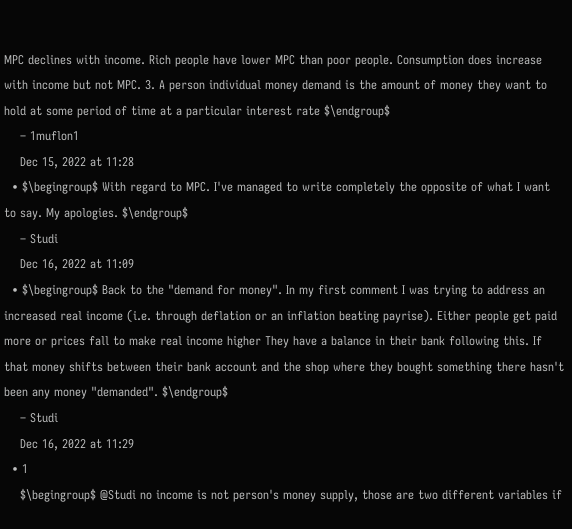MPC declines with income. Rich people have lower MPC than poor people. Consumption does increase with income but not MPC. 3. A person individual money demand is the amount of money they want to hold at some period of time at a particular interest rate $\endgroup$
    – 1muflon1
    Dec 15, 2022 at 11:28
  • $\begingroup$ With regard to MPC. I've managed to write completely the opposite of what I want to say. My apologies. $\endgroup$
    – Studi
    Dec 16, 2022 at 11:09
  • $\begingroup$ Back to the "demand for money". In my first comment I was trying to address an increased real income (i.e. through deflation or an inflation beating payrise). Either people get paid more or prices fall to make real income higher They have a balance in their bank following this. If that money shifts between their bank account and the shop where they bought something there hasn't been any money "demanded". $\endgroup$
    – Studi
    Dec 16, 2022 at 11:29
  • 1
    $\begingroup$ @Studi no income is not person's money supply, those are two different variables if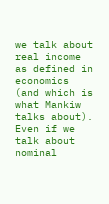we talk about real income as defined in economics (and which is what Mankiw talks about). Even if we talk about nominal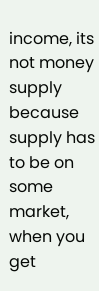income, its not money supply because supply has to be on some market, when you get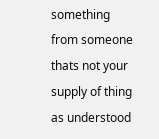something from someone thats not your supply of thing as understood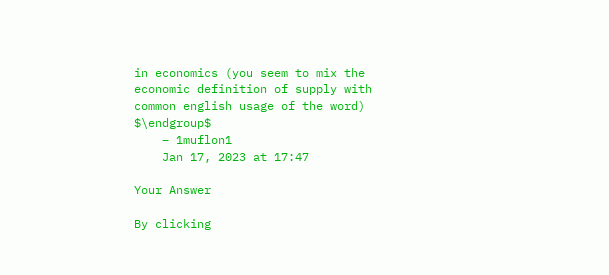in economics (you seem to mix the economic definition of supply with common english usage of the word) $\endgroup$
    – 1muflon1
    Jan 17, 2023 at 17:47

Your Answer

By clicking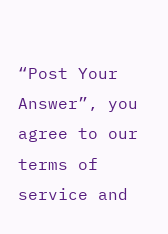“Post Your Answer”, you agree to our terms of service and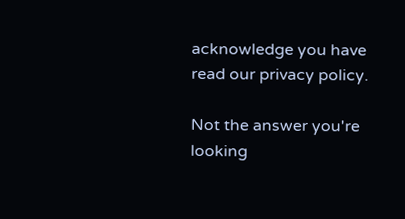acknowledge you have read our privacy policy.

Not the answer you're looking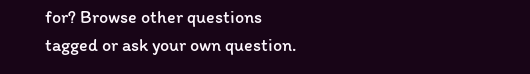for? Browse other questions tagged or ask your own question.